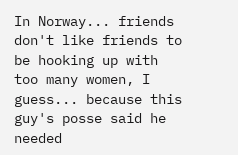In Norway... friends don't like friends to be hooking up with too many women, I guess... because this guy's posse said he needed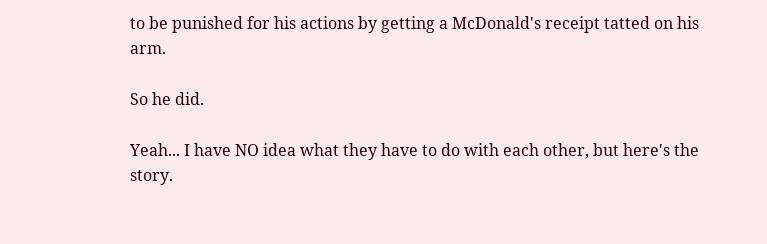to be punished for his actions by getting a McDonald's receipt tatted on his arm.

So he did.

Yeah... I have NO idea what they have to do with each other, but here's the story.